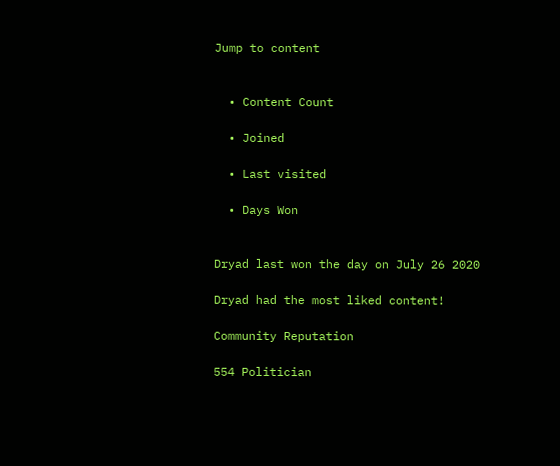Jump to content


  • Content Count

  • Joined

  • Last visited

  • Days Won


Dryad last won the day on July 26 2020

Dryad had the most liked content!

Community Reputation

554 Politician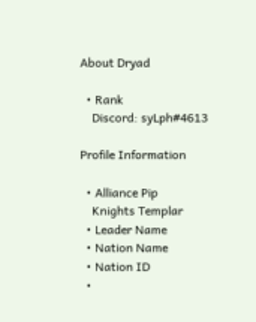About Dryad

  • Rank
    Discord: syLph#4613

Profile Information

  • Alliance Pip
    Knights Templar
  • Leader Name
  • Nation Name
  • Nation ID
  •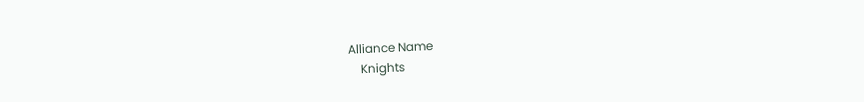Alliance Name
    Knights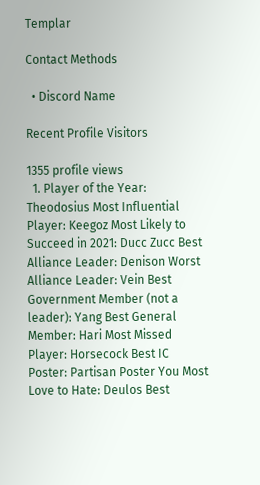Templar

Contact Methods

  • Discord Name

Recent Profile Visitors

1355 profile views
  1. Player of the Year: Theodosius Most Influential Player: Keegoz Most Likely to Succeed in 2021: Ducc Zucc Best Alliance Leader: Denison Worst Alliance Leader: Vein Best Government Member (not a leader): Yang Best General Member: Hari Most Missed Player: Horsecock Best IC Poster: Partisan Poster You Most Love to Hate: Deulos Best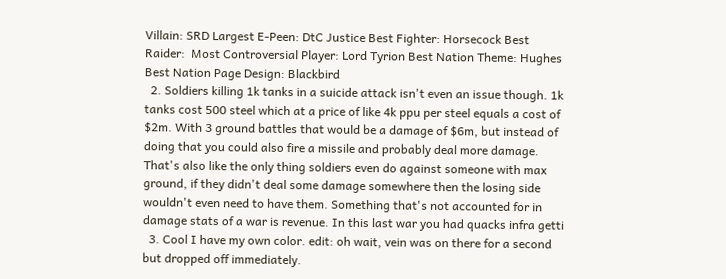Villain: SRD Largest E-Peen: DtC Justice Best Fighter: Horsecock Best Raider:  Most Controversial Player: Lord Tyrion Best Nation Theme: Hughes Best Nation Page Design: Blackbird
  2. Soldiers killing 1k tanks in a suicide attack isn't even an issue though. 1k tanks cost 500 steel which at a price of like 4k ppu per steel equals a cost of $2m. With 3 ground battles that would be a damage of $6m, but instead of doing that you could also fire a missile and probably deal more damage. That's also like the only thing soldiers even do against someone with max ground, if they didn't deal some damage somewhere then the losing side wouldn't even need to have them. Something that's not accounted for in damage stats of a war is revenue. In this last war you had quacks infra getti
  3. Cool I have my own color. edit: oh wait, vein was on there for a second but dropped off immediately.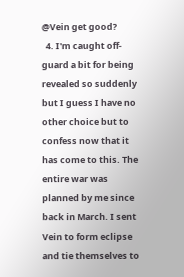@Vein get good?
  4. I'm caught off-guard a bit for being revealed so suddenly but I guess I have no other choice but to confess now that it has come to this. The entire war was planned by me since back in March. I sent Vein to form eclipse and tie themselves to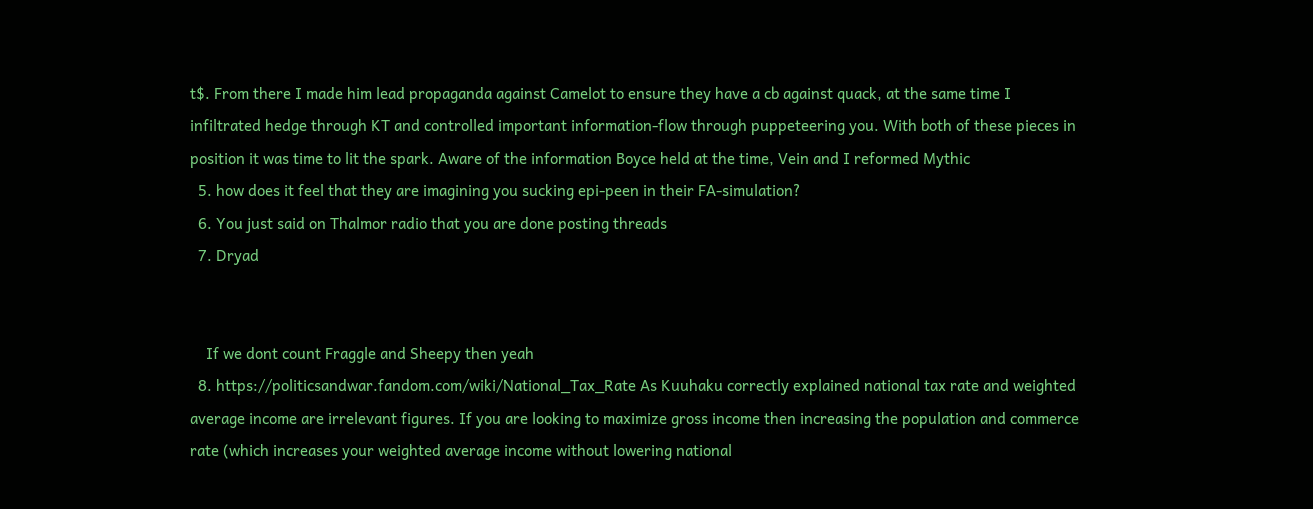t$. From there I made him lead propaganda against Camelot to ensure they have a cb against quack, at the same time I infiltrated hedge through KT and controlled important information-flow through puppeteering you. With both of these pieces in position it was time to lit the spark. Aware of the information Boyce held at the time, Vein and I reformed Mythic
  5. how does it feel that they are imagining you sucking epi-peen in their FA-simulation?
  6. You just said on Thalmor radio that you are done posting threads
  7. Dryad


    If we dont count Fraggle and Sheepy then yeah
  8. https://politicsandwar.fandom.com/wiki/National_Tax_Rate As Kuuhaku correctly explained national tax rate and weighted average income are irrelevant figures. If you are looking to maximize gross income then increasing the population and commerce rate (which increases your weighted average income without lowering national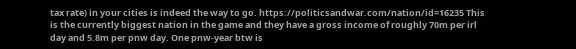tax rate) in your cities is indeed the way to go. https://politicsandwar.com/nation/id=16235 This is the currently biggest nation in the game and they have a gross income of roughly 70m per irl day and 5.8m per pnw day. One pnw-year btw is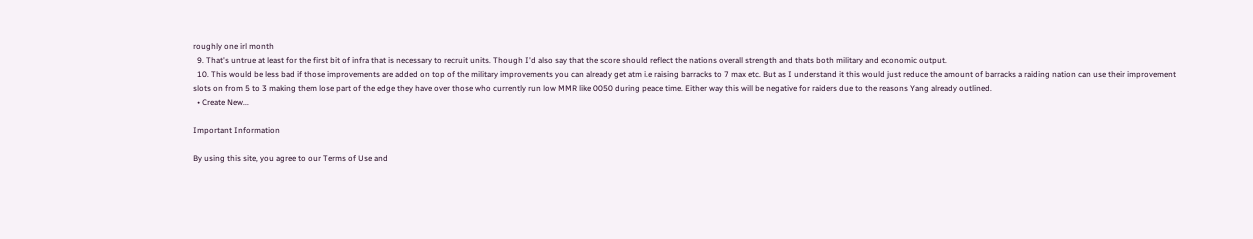roughly one irl month
  9. That's untrue at least for the first bit of infra that is necessary to recruit units. Though I'd also say that the score should reflect the nations overall strength and thats both military and economic output.
  10. This would be less bad if those improvements are added on top of the military improvements you can already get atm i.e raising barracks to 7 max etc. But as I understand it this would just reduce the amount of barracks a raiding nation can use their improvement slots on from 5 to 3 making them lose part of the edge they have over those who currently run low MMR like 0050 during peace time. Either way this will be negative for raiders due to the reasons Yang already outlined.
  • Create New...

Important Information

By using this site, you agree to our Terms of Use and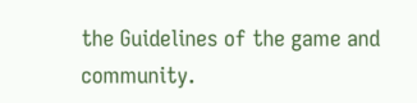the Guidelines of the game and community.